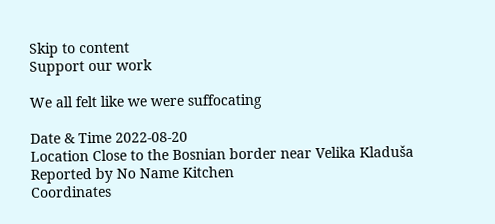Skip to content
Support our work

We all felt like we were suffocating

Date & Time 2022-08-20
Location Close to the Bosnian border near Velika Kladuša
Reported by No Name Kitchen
Coordinates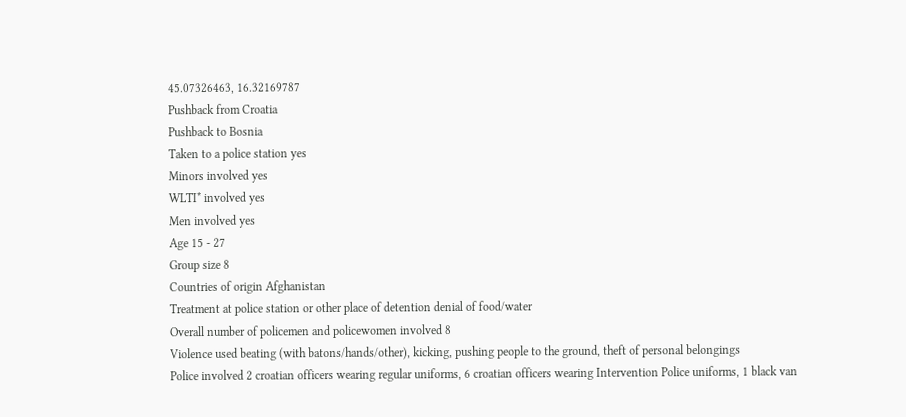45.07326463, 16.32169787
Pushback from Croatia
Pushback to Bosnia
Taken to a police station yes
Minors involved yes
WLTI* involved yes
Men involved yes
Age 15 - 27
Group size 8
Countries of origin Afghanistan
Treatment at police station or other place of detention denial of food/water
Overall number of policemen and policewomen involved 8
Violence used beating (with batons/hands/other), kicking, pushing people to the ground, theft of personal belongings
Police involved 2 croatian officers wearing regular uniforms, 6 croatian officers wearing Intervention Police uniforms, 1 black van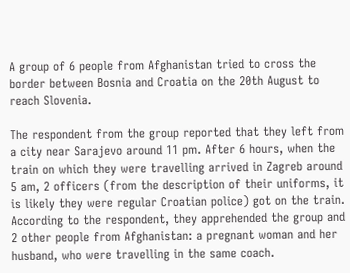A group of 6 people from Afghanistan tried to cross the border between Bosnia and Croatia on the 20th August to reach Slovenia.

The respondent from the group reported that they left from a city near Sarajevo around 11 pm. After 6 hours, when the train on which they were travelling arrived in Zagreb around 5 am, 2 officers (from the description of their uniforms, it is likely they were regular Croatian police) got on the train. According to the respondent, they apprehended the group and 2 other people from Afghanistan: a pregnant woman and her husband, who were travelling in the same coach.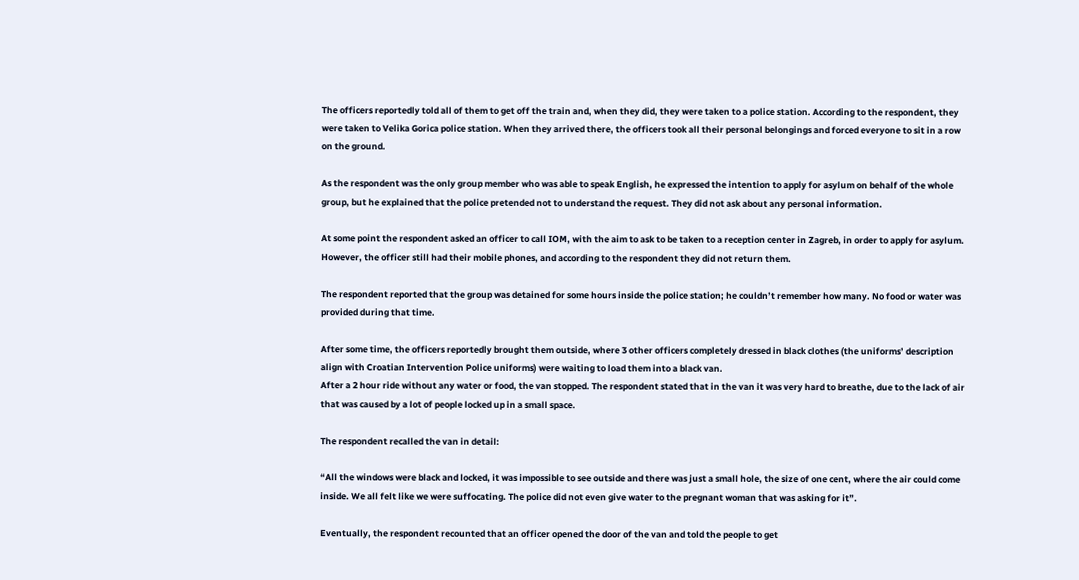The officers reportedly told all of them to get off the train and, when they did, they were taken to a police station. According to the respondent, they were taken to Velika Gorica police station. When they arrived there, the officers took all their personal belongings and forced everyone to sit in a row on the ground.

As the respondent was the only group member who was able to speak English, he expressed the intention to apply for asylum on behalf of the whole group, but he explained that the police pretended not to understand the request. They did not ask about any personal information.

At some point the respondent asked an officer to call IOM, with the aim to ask to be taken to a reception center in Zagreb, in order to apply for asylum. However, the officer still had their mobile phones, and according to the respondent they did not return them.

The respondent reported that the group was detained for some hours inside the police station; he couldn’t remember how many. No food or water was provided during that time.

After some time, the officers reportedly brought them outside, where 3 other officers completely dressed in black clothes (the uniforms’ description align with Croatian Intervention Police uniforms) were waiting to load them into a black van.
After a 2 hour ride without any water or food, the van stopped. The respondent stated that in the van it was very hard to breathe, due to the lack of air that was caused by a lot of people locked up in a small space.

The respondent recalled the van in detail:

“All the windows were black and locked, it was impossible to see outside and there was just a small hole, the size of one cent, where the air could come inside. We all felt like we were suffocating. The police did not even give water to the pregnant woman that was asking for it”.

Eventually, the respondent recounted that an officer opened the door of the van and told the people to get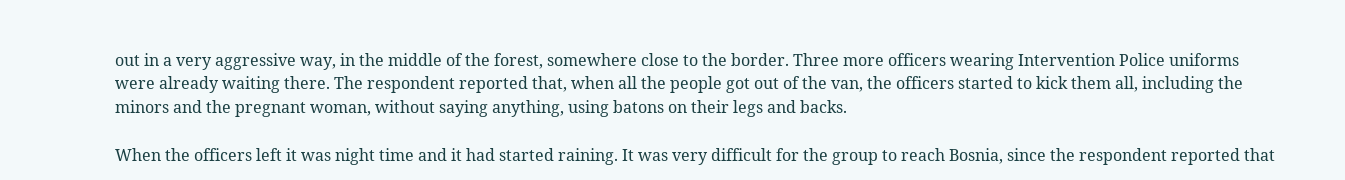out in a very aggressive way, in the middle of the forest, somewhere close to the border. Three more officers wearing Intervention Police uniforms were already waiting there. The respondent reported that, when all the people got out of the van, the officers started to kick them all, including the minors and the pregnant woman, without saying anything, using batons on their legs and backs.

When the officers left it was night time and it had started raining. It was very difficult for the group to reach Bosnia, since the respondent reported that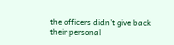the officers didn’t give back their personal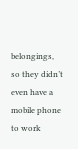belongings, so they didn’t even have a mobile phone to work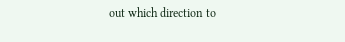out which direction to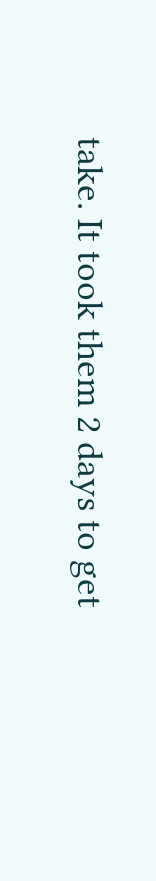take. It took them 2 days to get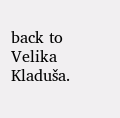back to Velika Kladuša.